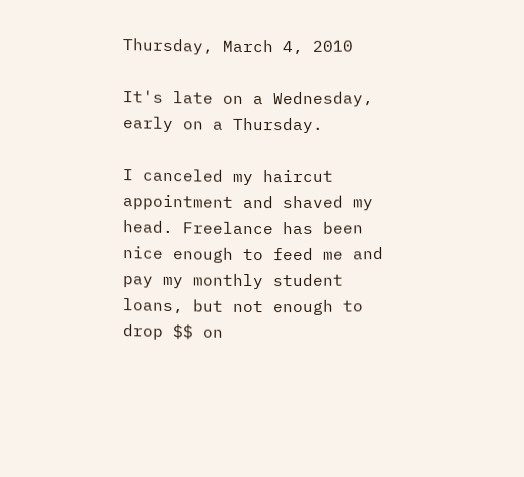Thursday, March 4, 2010

It's late on a Wednesday, early on a Thursday.

I canceled my haircut appointment and shaved my head. Freelance has been nice enough to feed me and pay my monthly student loans, but not enough to drop $$ on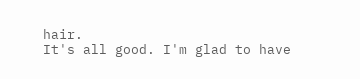hair.
It's all good. I'm glad to have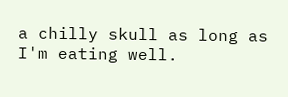a chilly skull as long as I'm eating well.